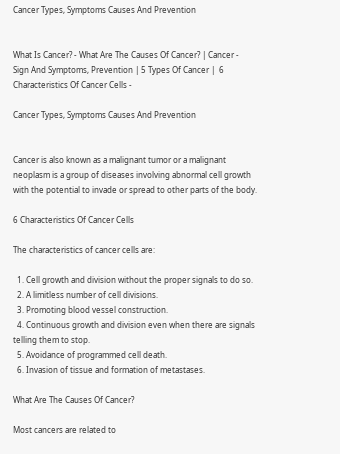Cancer Types, Symptoms Causes And Prevention


What Is Cancer? - What Are The Causes Of Cancer? | Cancer -  Sign And Symptoms, Prevention | 5 Types Of Cancer |  6 Characteristics Of Cancer Cells -

Cancer Types, Symptoms Causes And Prevention


Cancer is also known as a malignant tumor or a malignant neoplasm is a group of diseases involving abnormal cell growth with the potential to invade or spread to other parts of the body.

6 Characteristics Of Cancer Cells

The characteristics of cancer cells are:

  1. Cell growth and division without the proper signals to do so.
  2. A limitless number of cell divisions.
  3. Promoting blood vessel construction.
  4. Continuous growth and division even when there are signals telling them to stop.
  5. Avoidance of programmed cell death.
  6. Invasion of tissue and formation of metastases.

What Are The Causes Of Cancer?

Most cancers are related to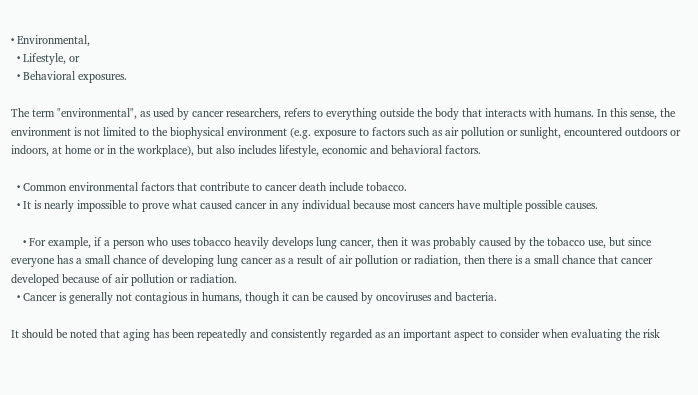• Environmental,
  • Lifestyle, or
  • Behavioral exposures.

The term "environmental", as used by cancer researchers, refers to everything outside the body that interacts with humans. In this sense, the environment is not limited to the biophysical environment (e.g. exposure to factors such as air pollution or sunlight, encountered outdoors or indoors, at home or in the workplace), but also includes lifestyle, economic and behavioral factors.

  • Common environmental factors that contribute to cancer death include tobacco.
  • It is nearly impossible to prove what caused cancer in any individual because most cancers have multiple possible causes.

    • For example, if a person who uses tobacco heavily develops lung cancer, then it was probably caused by the tobacco use, but since everyone has a small chance of developing lung cancer as a result of air pollution or radiation, then there is a small chance that cancer developed because of air pollution or radiation.
  • Cancer is generally not contagious in humans, though it can be caused by oncoviruses and bacteria.

It should be noted that aging has been repeatedly and consistently regarded as an important aspect to consider when evaluating the risk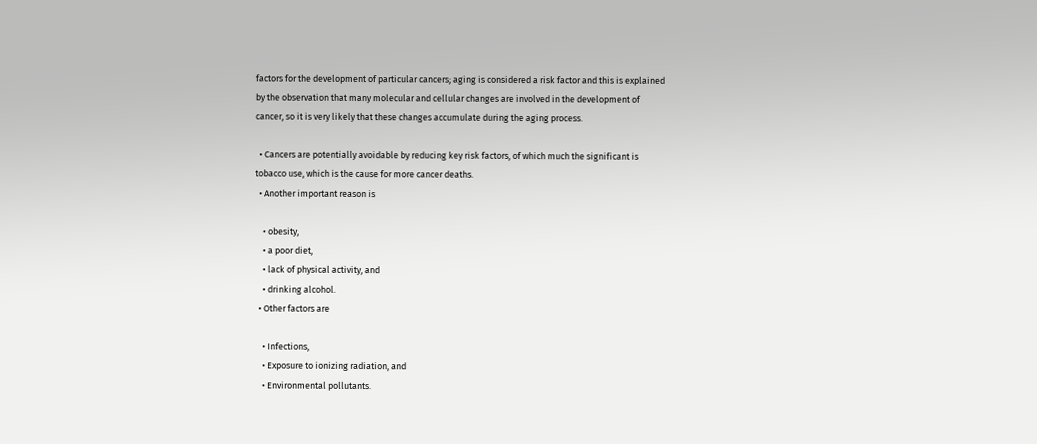factors for the development of particular cancers; aging is considered a risk factor and this is explained by the observation that many molecular and cellular changes are involved in the development of cancer, so it is very likely that these changes accumulate during the aging process.

  • Cancers are potentially avoidable by reducing key risk factors, of which much the significant is tobacco use, which is the cause for more cancer deaths.
  • Another important reason is

    • obesity,
    • a poor diet,
    • lack of physical activity, and
    • drinking alcohol.
  • Other factors are

    • Infections,
    • Exposure to ionizing radiation, and
    • Environmental pollutants.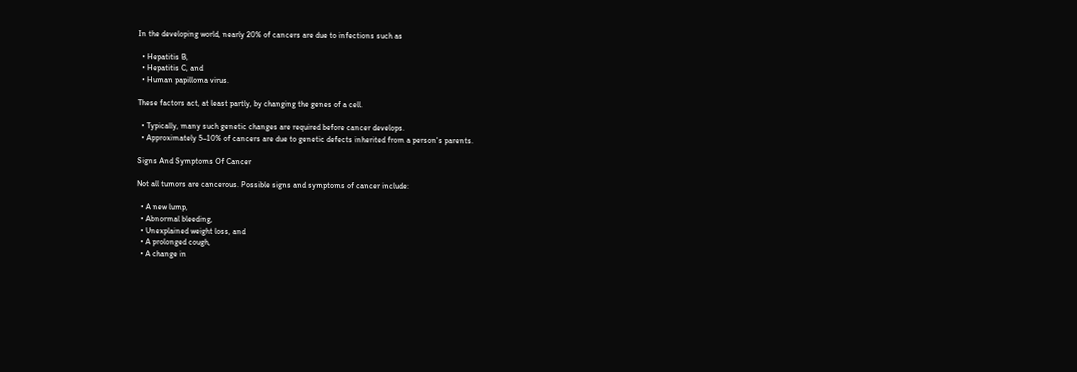In the developing world, nearly 20% of cancers are due to infections such as

  • Hepatitis B,
  • Hepatitis C, and
  • Human papilloma virus.

These factors act, at least partly, by changing the genes of a cell.

  • Typically, many such genetic changes are required before cancer develops.
  • Approximately 5–10% of cancers are due to genetic defects inherited from a person's parents.

Signs And Symptoms Of Cancer

Not all tumors are cancerous. Possible signs and symptoms of cancer include:

  • A new lump,
  • Abnormal bleeding,
  • Unexplained weight loss, and
  • A prolonged cough,
  • A change in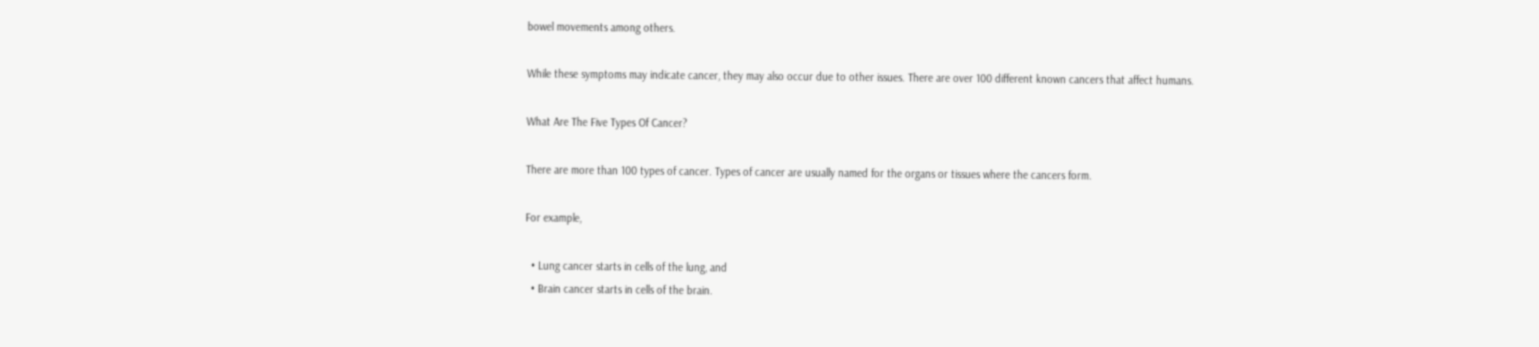bowel movements among others.

While these symptoms may indicate cancer, they may also occur due to other issues. There are over 100 different known cancers that affect humans.

What Are The Five Types Of Cancer?

There are more than 100 types of cancer. Types of cancer are usually named for the organs or tissues where the cancers form.

For example,

  • Lung cancer starts in cells of the lung, and
  • Brain cancer starts in cells of the brain.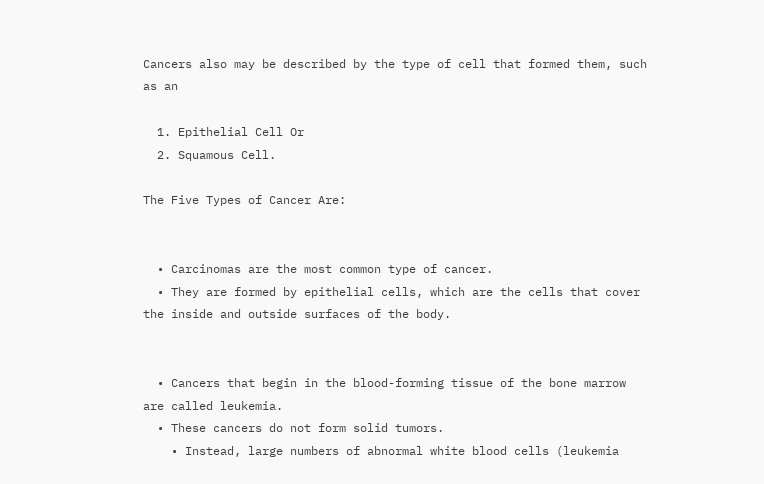Cancers also may be described by the type of cell that formed them, such as an

  1. Epithelial Cell Or
  2. Squamous Cell.

The Five Types of Cancer Are:


  • Carcinomas are the most common type of cancer.
  • They are formed by epithelial cells, which are the cells that cover the inside and outside surfaces of the body.


  • Cancers that begin in the blood-forming tissue of the bone marrow are called leukemia.
  • These cancers do not form solid tumors.
    • Instead, large numbers of abnormal white blood cells (leukemia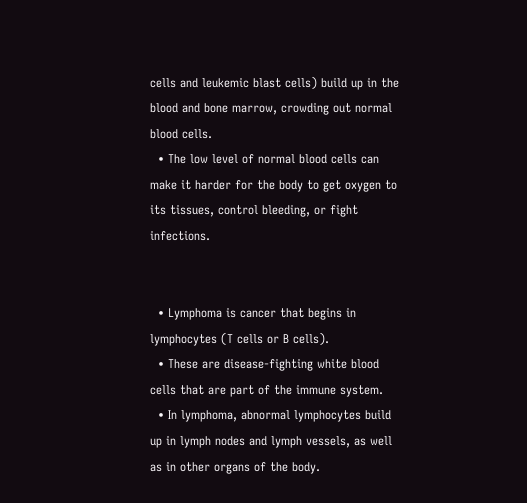cells and leukemic blast cells) build up in the blood and bone marrow, crowding out normal blood cells.
  • The low level of normal blood cells can make it harder for the body to get oxygen to its tissues, control bleeding, or fight infections.


  • Lymphoma is cancer that begins in lymphocytes (T cells or B cells).
  • These are disease-fighting white blood cells that are part of the immune system.
  • In lymphoma, abnormal lymphocytes build up in lymph nodes and lymph vessels, as well as in other organs of the body.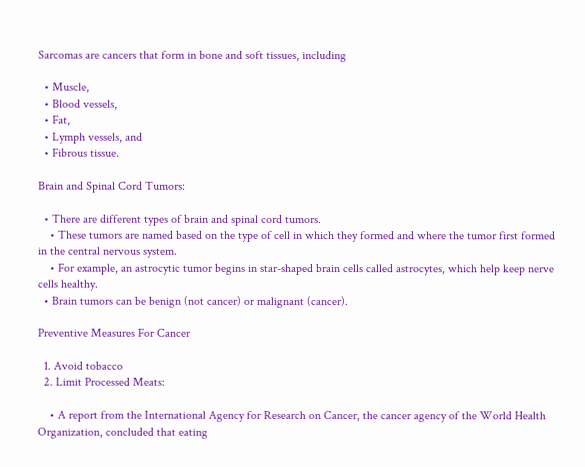Sarcomas are cancers that form in bone and soft tissues, including

  • Muscle,
  • Blood vessels,
  • Fat,
  • Lymph vessels, and
  • Fibrous tissue.

Brain and Spinal Cord Tumors:

  • There are different types of brain and spinal cord tumors.
    • These tumors are named based on the type of cell in which they formed and where the tumor first formed in the central nervous system.
    • For example, an astrocytic tumor begins in star-shaped brain cells called astrocytes, which help keep nerve cells healthy.
  • Brain tumors can be benign (not cancer) or malignant (cancer).

Preventive Measures For Cancer

  1. Avoid tobacco
  2. Limit Processed Meats:

    • A report from the International Agency for Research on Cancer, the cancer agency of the World Health Organization, concluded that eating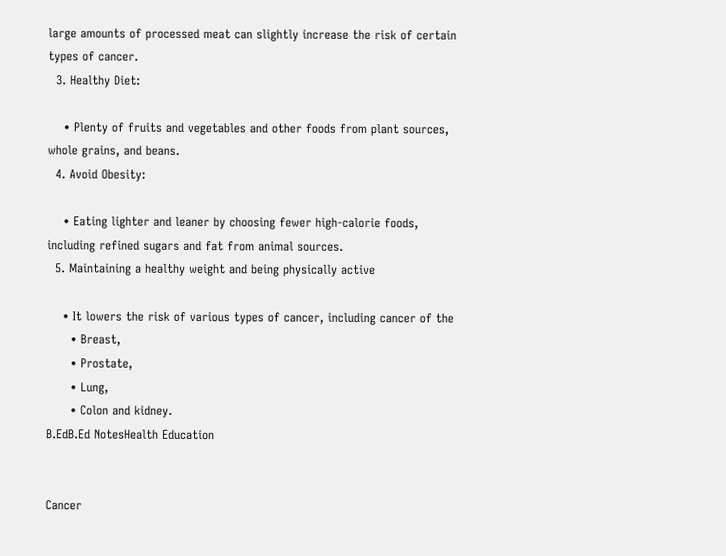large amounts of processed meat can slightly increase the risk of certain types of cancer.
  3. Healthy Diet:

    • Plenty of fruits and vegetables and other foods from plant sources, whole grains, and beans.
  4. Avoid Obesity:

    • Eating lighter and leaner by choosing fewer high-calorie foods, including refined sugars and fat from animal sources.
  5. Maintaining a healthy weight and being physically active

    • It lowers the risk of various types of cancer, including cancer of the
      • Breast,
      • Prostate,
      • Lung,
      • Colon and kidney.
B.EdB.Ed NotesHealth Education


Cancer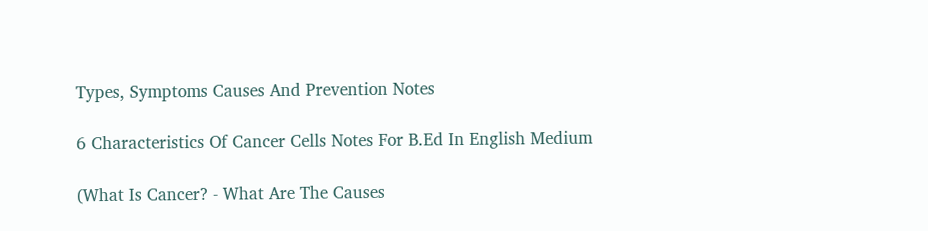Types, Symptoms Causes And Prevention Notes

6 Characteristics Of Cancer Cells Notes For B.Ed In English Medium

(What Is Cancer? - What Are The Causes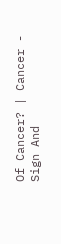Of Cancer? | Cancer - Sign And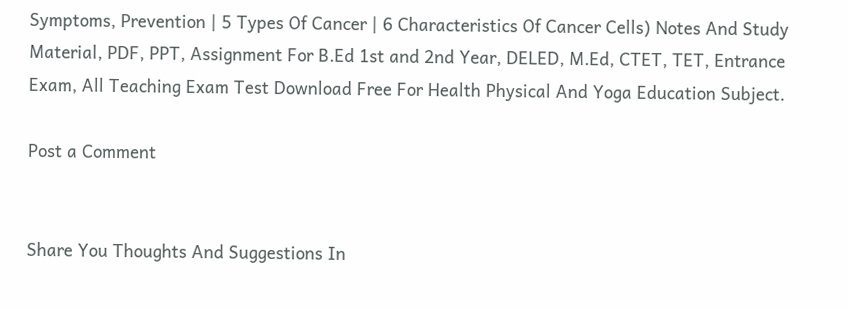Symptoms, Prevention | 5 Types Of Cancer | 6 Characteristics Of Cancer Cells) Notes And Study Material, PDF, PPT, Assignment For B.Ed 1st and 2nd Year, DELED, M.Ed, CTET, TET, Entrance Exam, All Teaching Exam Test Download Free For Health Physical And Yoga Education Subject.

Post a Comment


Share You Thoughts And Suggestions In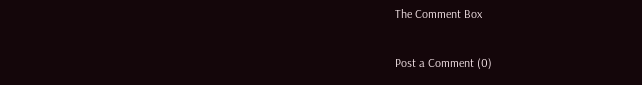The Comment Box

Post a Comment (0)